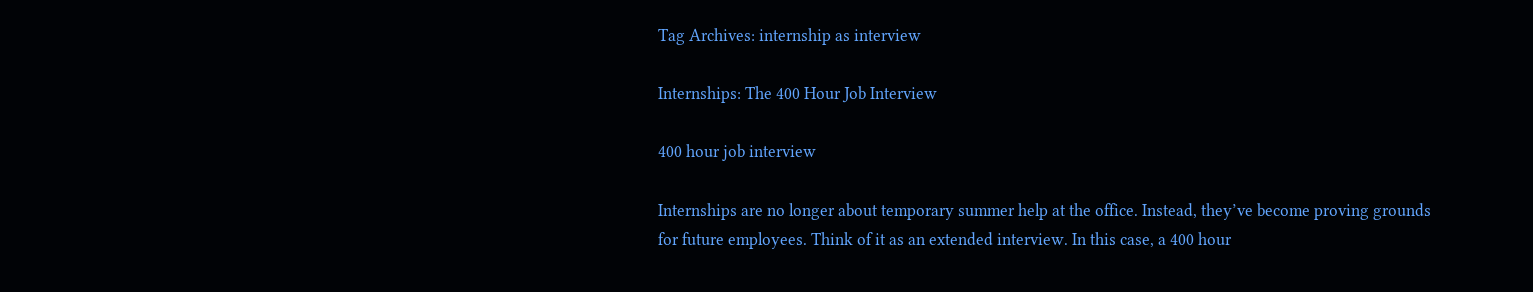Tag Archives: internship as interview

Internships: The 400 Hour Job Interview

400 hour job interview

Internships are no longer about temporary summer help at the office. Instead, they’ve become proving grounds for future employees. Think of it as an extended interview. In this case, a 400 hour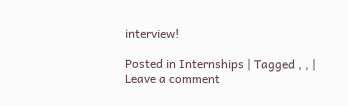interview!

Posted in Internships | Tagged , , | Leave a comment